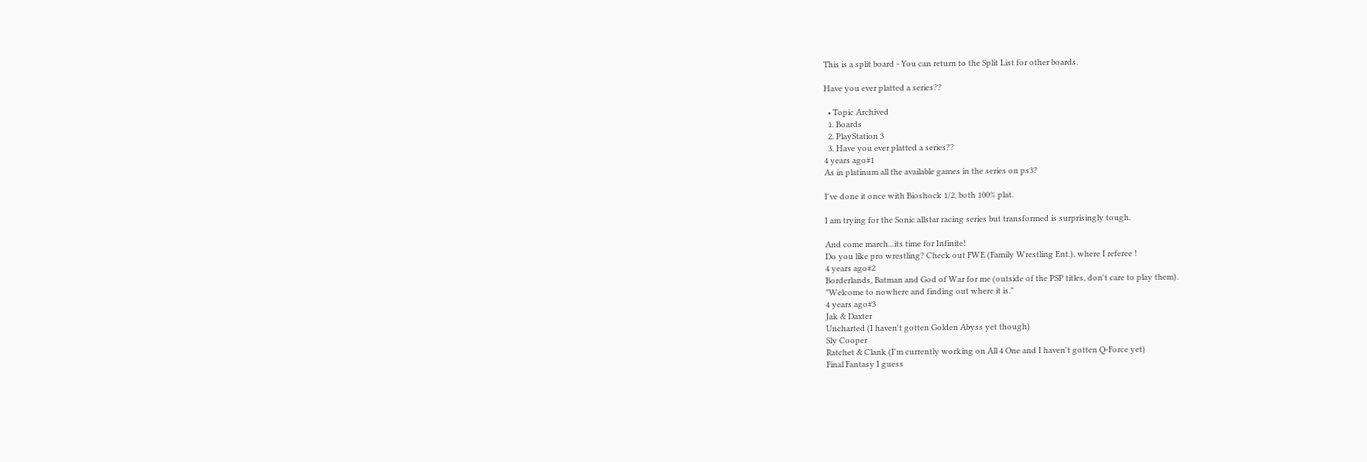This is a split board - You can return to the Split List for other boards.

Have you ever platted a series??

  • Topic Archived
  1. Boards
  2. PlayStation 3
  3. Have you ever platted a series??
4 years ago#1
As in platinum all the available games in the series on ps3?

I've done it once with Bioshock 1/2, both 100% plat.

I am trying for the Sonic allstar racing series but transformed is surprisingly tough.

And come march...its time for Infinite!
Do you like pro wrestling? Check out FWE (Family Wrestling Ent.), where I referee !
4 years ago#2
Borderlands, Batman and God of War for me (outside of the PSP titles, don't care to play them).
"Welcome to nowhere and finding out where it is."
4 years ago#3
Jak & Daxter
Uncharted (I haven't gotten Golden Abyss yet though)
Sly Cooper
Ratchet & Clank (I'm currently working on All 4 One and I haven't gotten Q-Force yet)
Final Fantasy I guess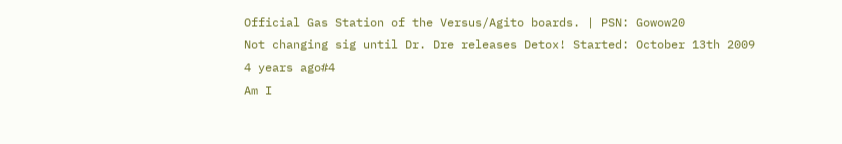Official Gas Station of the Versus/Agito boards. | PSN: Gowow20
Not changing sig until Dr. Dre releases Detox! Started: October 13th 2009
4 years ago#4
Am I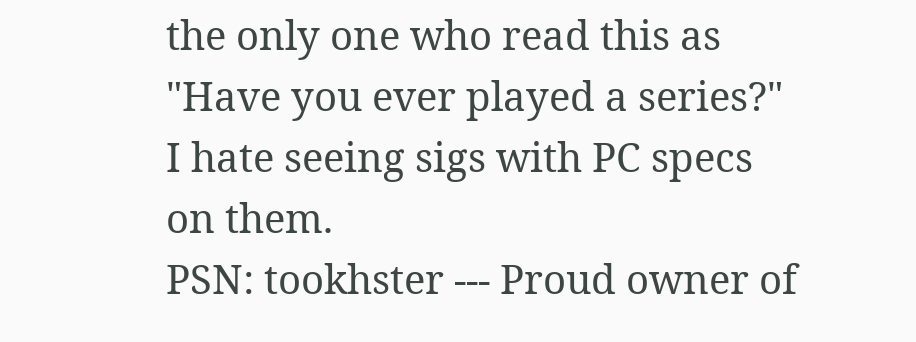the only one who read this as "Have you ever played a series?"
I hate seeing sigs with PC specs on them.
PSN: tookhster --- Proud owner of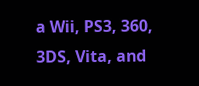a Wii, PS3, 360, 3DS, Vita, and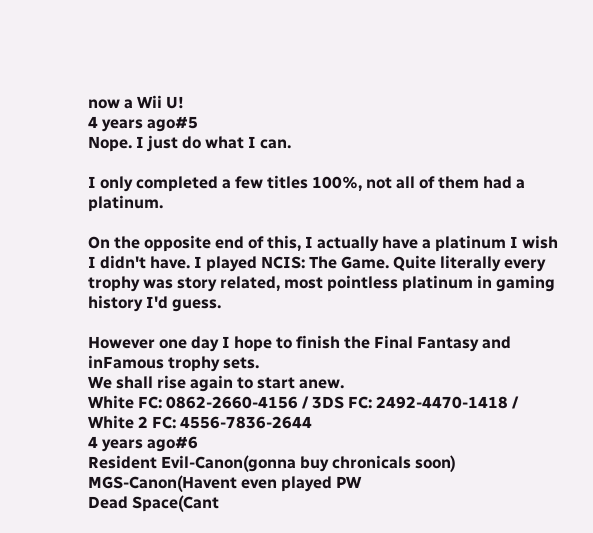now a Wii U!
4 years ago#5
Nope. I just do what I can.

I only completed a few titles 100%, not all of them had a platinum.

On the opposite end of this, I actually have a platinum I wish I didn't have. I played NCIS: The Game. Quite literally every trophy was story related, most pointless platinum in gaming history I'd guess.

However one day I hope to finish the Final Fantasy and inFamous trophy sets.
We shall rise again to start anew.
White FC: 0862-2660-4156 / 3DS FC: 2492-4470-1418 / White 2 FC: 4556-7836-2644
4 years ago#6
Resident Evil-Canon(gonna buy chronicals soon)
MGS-Canon(Havent even played PW
Dead Space(Cant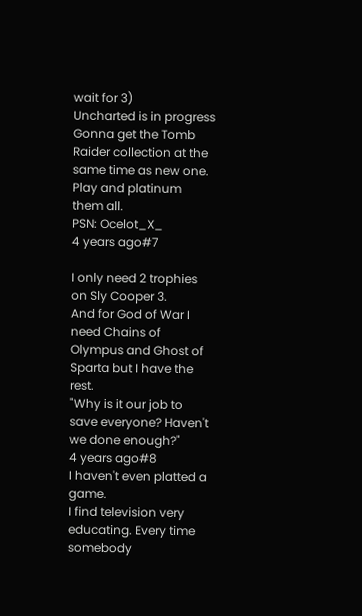wait for 3)
Uncharted is in progress
Gonna get the Tomb Raider collection at the same time as new one. Play and platinum them all.
PSN: Ocelot_X_
4 years ago#7

I only need 2 trophies on Sly Cooper 3.
And for God of War I need Chains of Olympus and Ghost of Sparta but I have the rest.
"Why is it our job to save everyone? Haven't we done enough?"
4 years ago#8
I haven't even platted a game.
I find television very educating. Every time somebody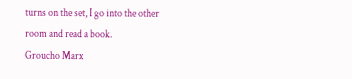turns on the set, I go into the other room and read a book.
Groucho Marx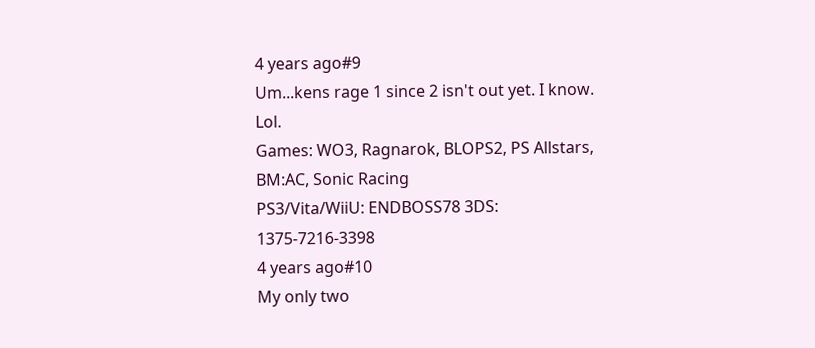4 years ago#9
Um...kens rage 1 since 2 isn't out yet. I know. Lol.
Games: WO3, Ragnarok, BLOPS2, PS Allstars, BM:AC, Sonic Racing
PS3/Vita/WiiU: ENDBOSS78 3DS: 1375-7216-3398
4 years ago#10
My only two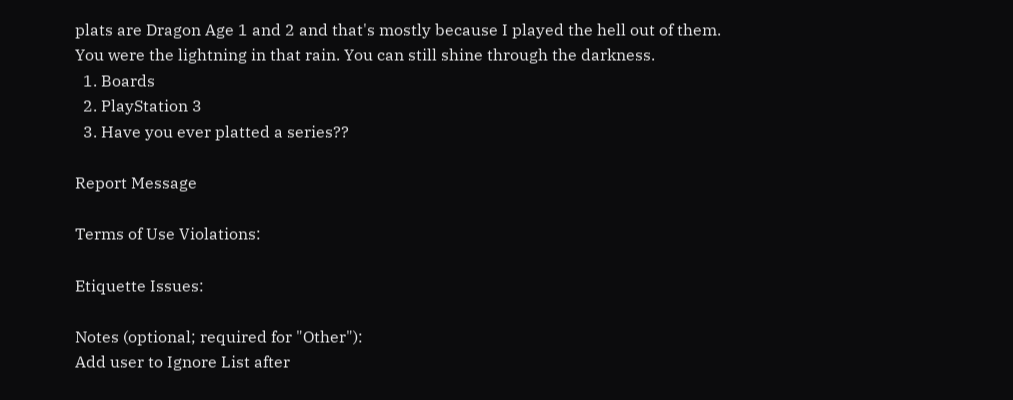plats are Dragon Age 1 and 2 and that's mostly because I played the hell out of them.
You were the lightning in that rain. You can still shine through the darkness.
  1. Boards
  2. PlayStation 3
  3. Have you ever platted a series??

Report Message

Terms of Use Violations:

Etiquette Issues:

Notes (optional; required for "Other"):
Add user to Ignore List after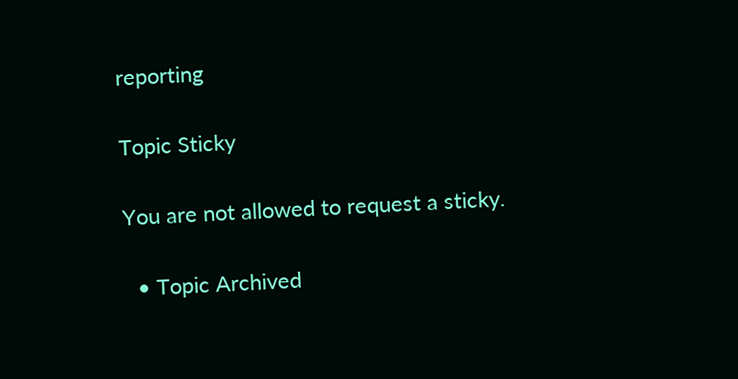reporting

Topic Sticky

You are not allowed to request a sticky.

  • Topic Archived